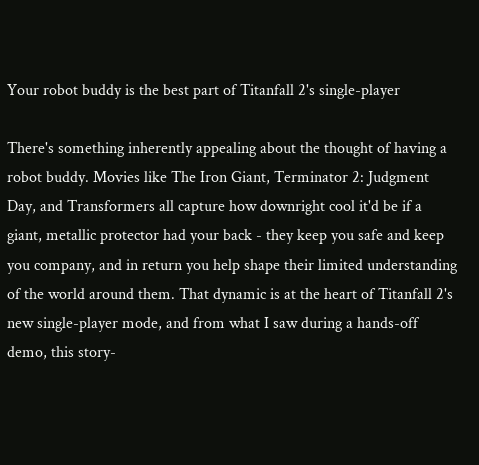Your robot buddy is the best part of Titanfall 2's single-player

There's something inherently appealing about the thought of having a robot buddy. Movies like The Iron Giant, Terminator 2: Judgment Day, and Transformers all capture how downright cool it'd be if a giant, metallic protector had your back - they keep you safe and keep you company, and in return you help shape their limited understanding of the world around them. That dynamic is at the heart of Titanfall 2's new single-player mode, and from what I saw during a hands-off demo, this story-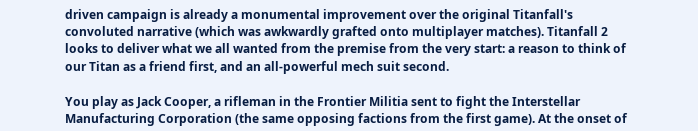driven campaign is already a monumental improvement over the original Titanfall's convoluted narrative (which was awkwardly grafted onto multiplayer matches). Titanfall 2 looks to deliver what we all wanted from the premise from the very start: a reason to think of our Titan as a friend first, and an all-powerful mech suit second.

You play as Jack Cooper, a rifleman in the Frontier Militia sent to fight the Interstellar Manufacturing Corporation (the same opposing factions from the first game). At the onset of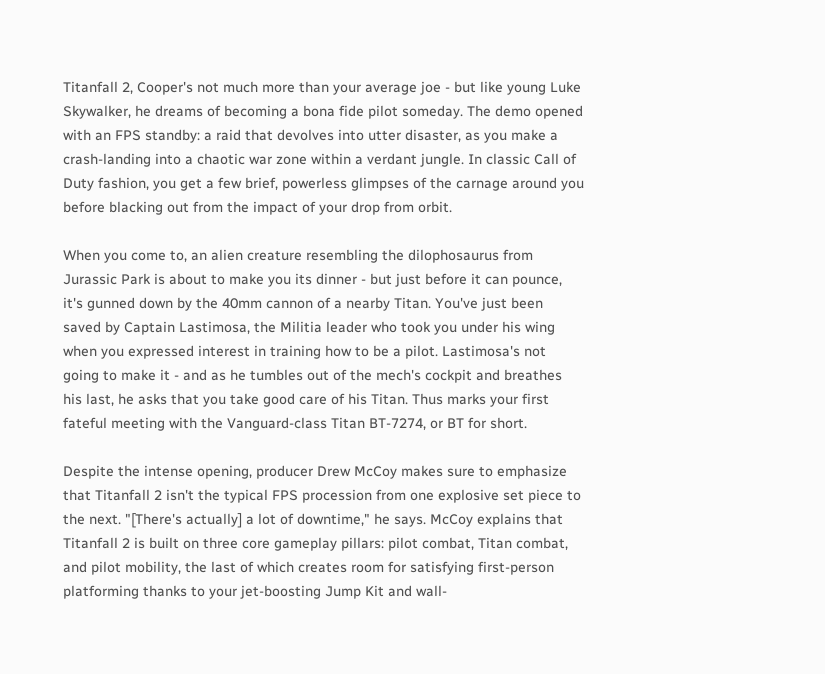Titanfall 2, Cooper's not much more than your average joe - but like young Luke Skywalker, he dreams of becoming a bona fide pilot someday. The demo opened with an FPS standby: a raid that devolves into utter disaster, as you make a crash-landing into a chaotic war zone within a verdant jungle. In classic Call of Duty fashion, you get a few brief, powerless glimpses of the carnage around you before blacking out from the impact of your drop from orbit.

When you come to, an alien creature resembling the dilophosaurus from Jurassic Park is about to make you its dinner - but just before it can pounce, it's gunned down by the 40mm cannon of a nearby Titan. You've just been saved by Captain Lastimosa, the Militia leader who took you under his wing when you expressed interest in training how to be a pilot. Lastimosa's not going to make it - and as he tumbles out of the mech's cockpit and breathes his last, he asks that you take good care of his Titan. Thus marks your first fateful meeting with the Vanguard-class Titan BT-7274, or BT for short.

Despite the intense opening, producer Drew McCoy makes sure to emphasize that Titanfall 2 isn't the typical FPS procession from one explosive set piece to the next. "[There's actually] a lot of downtime," he says. McCoy explains that Titanfall 2 is built on three core gameplay pillars: pilot combat, Titan combat, and pilot mobility, the last of which creates room for satisfying first-person platforming thanks to your jet-boosting Jump Kit and wall-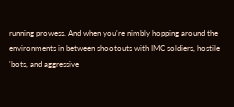running prowess. And when you're nimbly hopping around the environments in between shootouts with IMC soldiers, hostile 'bots, and aggressive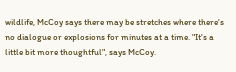wildlife, McCoy says there may be stretches where there's no dialogue or explosions for minutes at a time. "It's a little bit more thoughtful", says McCoy.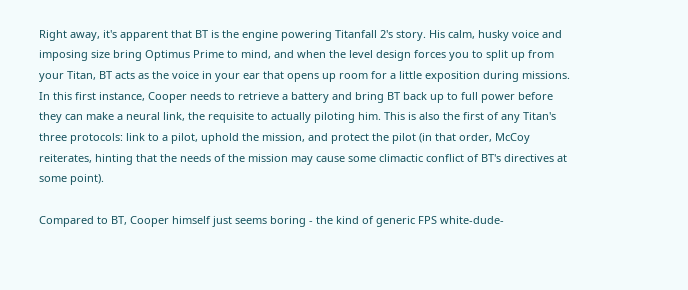Right away, it's apparent that BT is the engine powering Titanfall 2's story. His calm, husky voice and imposing size bring Optimus Prime to mind, and when the level design forces you to split up from your Titan, BT acts as the voice in your ear that opens up room for a little exposition during missions. In this first instance, Cooper needs to retrieve a battery and bring BT back up to full power before they can make a neural link, the requisite to actually piloting him. This is also the first of any Titan's three protocols: link to a pilot, uphold the mission, and protect the pilot (in that order, McCoy reiterates, hinting that the needs of the mission may cause some climactic conflict of BT's directives at some point).

Compared to BT, Cooper himself just seems boring - the kind of generic FPS white-dude-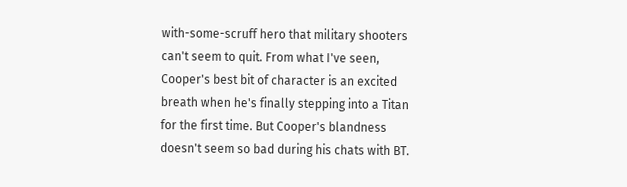with-some-scruff hero that military shooters can't seem to quit. From what I've seen, Cooper's best bit of character is an excited breath when he's finally stepping into a Titan for the first time. But Cooper's blandness doesn't seem so bad during his chats with BT.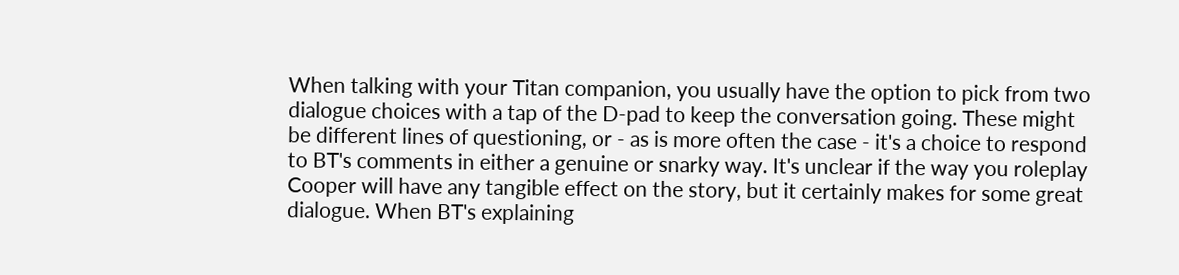When talking with your Titan companion, you usually have the option to pick from two dialogue choices with a tap of the D-pad to keep the conversation going. These might be different lines of questioning, or - as is more often the case - it's a choice to respond to BT's comments in either a genuine or snarky way. It's unclear if the way you roleplay Cooper will have any tangible effect on the story, but it certainly makes for some great dialogue. When BT's explaining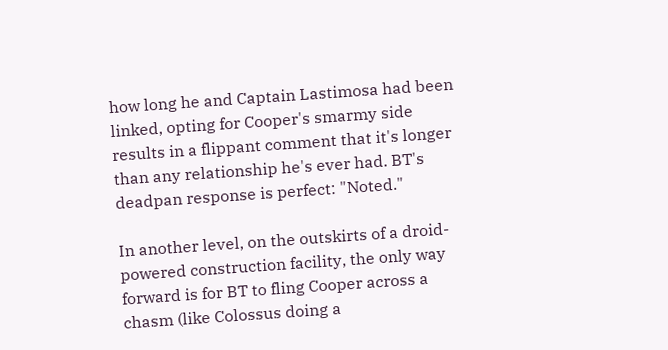how long he and Captain Lastimosa had been linked, opting for Cooper's smarmy side results in a flippant comment that it's longer than any relationship he's ever had. BT's deadpan response is perfect: "Noted."

In another level, on the outskirts of a droid-powered construction facility, the only way forward is for BT to fling Cooper across a chasm (like Colossus doing a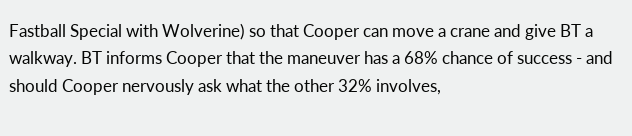Fastball Special with Wolverine) so that Cooper can move a crane and give BT a walkway. BT informs Cooper that the maneuver has a 68% chance of success - and should Cooper nervously ask what the other 32% involves,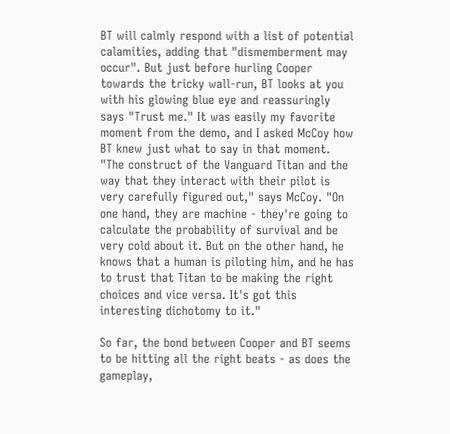BT will calmly respond with a list of potential calamities, adding that "dismemberment may occur". But just before hurling Cooper towards the tricky wall-run, BT looks at you with his glowing blue eye and reassuringly says "Trust me." It was easily my favorite moment from the demo, and I asked McCoy how BT knew just what to say in that moment. "The construct of the Vanguard Titan and the way that they interact with their pilot is very carefully figured out," says McCoy. "On one hand, they are machine - they're going to calculate the probability of survival and be very cold about it. But on the other hand, he knows that a human is piloting him, and he has to trust that Titan to be making the right choices and vice versa. It's got this interesting dichotomy to it."

So far, the bond between Cooper and BT seems to be hitting all the right beats - as does the gameplay,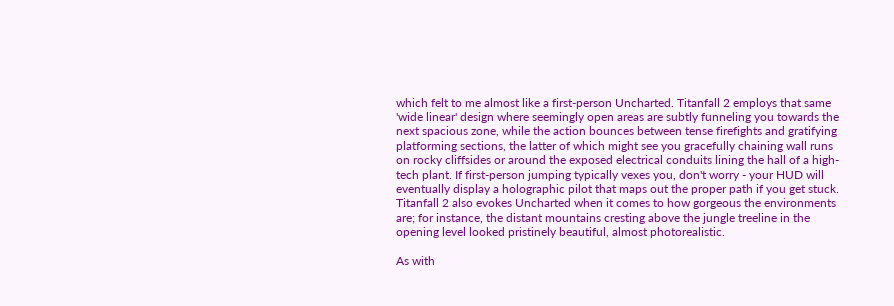which felt to me almost like a first-person Uncharted. Titanfall 2 employs that same 'wide linear' design where seemingly open areas are subtly funneling you towards the next spacious zone, while the action bounces between tense firefights and gratifying platforming sections, the latter of which might see you gracefully chaining wall runs on rocky cliffsides or around the exposed electrical conduits lining the hall of a high-tech plant. If first-person jumping typically vexes you, don't worry - your HUD will eventually display a holographic pilot that maps out the proper path if you get stuck. Titanfall 2 also evokes Uncharted when it comes to how gorgeous the environments are; for instance, the distant mountains cresting above the jungle treeline in the opening level looked pristinely beautiful, almost photorealistic.

As with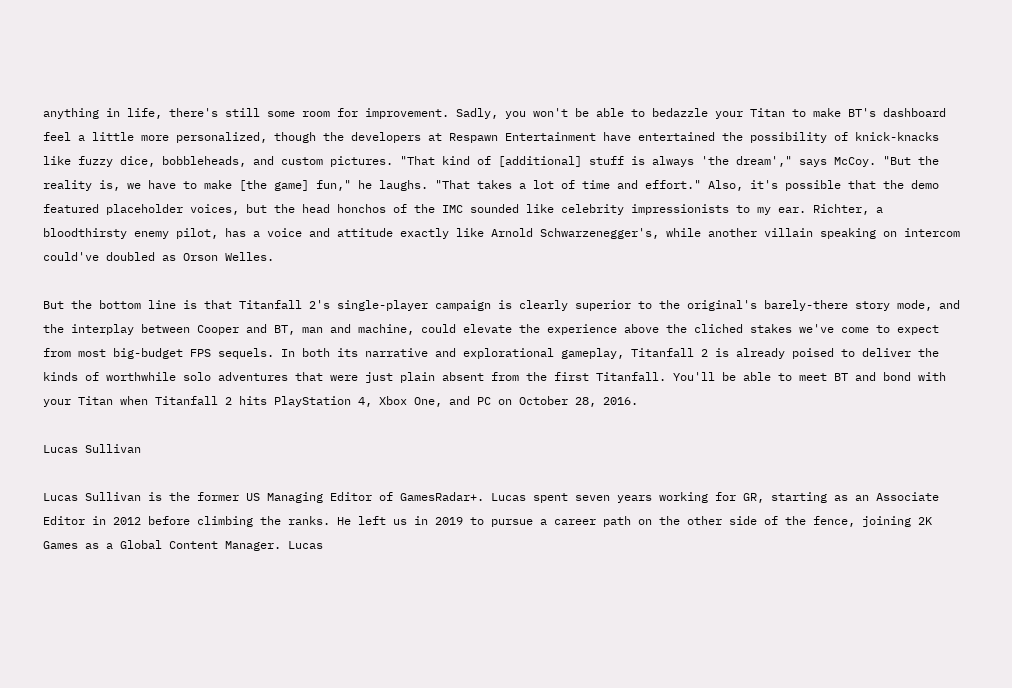anything in life, there's still some room for improvement. Sadly, you won't be able to bedazzle your Titan to make BT's dashboard feel a little more personalized, though the developers at Respawn Entertainment have entertained the possibility of knick-knacks like fuzzy dice, bobbleheads, and custom pictures. "That kind of [additional] stuff is always 'the dream'," says McCoy. "But the reality is, we have to make [the game] fun," he laughs. "That takes a lot of time and effort." Also, it's possible that the demo featured placeholder voices, but the head honchos of the IMC sounded like celebrity impressionists to my ear. Richter, a bloodthirsty enemy pilot, has a voice and attitude exactly like Arnold Schwarzenegger's, while another villain speaking on intercom could've doubled as Orson Welles.

But the bottom line is that Titanfall 2's single-player campaign is clearly superior to the original's barely-there story mode, and the interplay between Cooper and BT, man and machine, could elevate the experience above the cliched stakes we've come to expect from most big-budget FPS sequels. In both its narrative and explorational gameplay, Titanfall 2 is already poised to deliver the kinds of worthwhile solo adventures that were just plain absent from the first Titanfall. You'll be able to meet BT and bond with your Titan when Titanfall 2 hits PlayStation 4, Xbox One, and PC on October 28, 2016.

Lucas Sullivan

Lucas Sullivan is the former US Managing Editor of GamesRadar+. Lucas spent seven years working for GR, starting as an Associate Editor in 2012 before climbing the ranks. He left us in 2019 to pursue a career path on the other side of the fence, joining 2K Games as a Global Content Manager. Lucas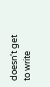doesn't get to write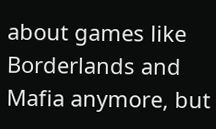about games like Borderlands and Mafia anymore, but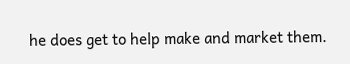he does get to help make and market them.